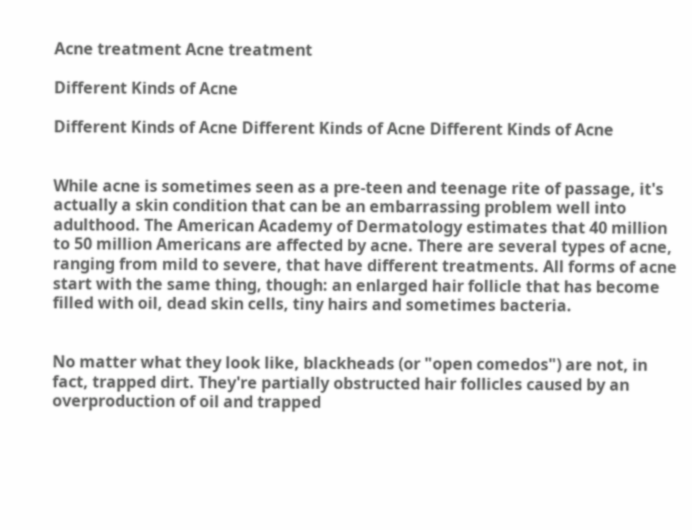Acne treatment Acne treatment

Different Kinds of Acne

Different Kinds of Acne Different Kinds of Acne Different Kinds of Acne


While acne is sometimes seen as a pre-teen and teenage rite of passage, it's actually a skin condition that can be an embarrassing problem well into adulthood. The American Academy of Dermatology estimates that 40 million to 50 million Americans are affected by acne. There are several types of acne, ranging from mild to severe, that have different treatments. All forms of acne start with the same thing, though: an enlarged hair follicle that has become filled with oil, dead skin cells, tiny hairs and sometimes bacteria.


No matter what they look like, blackheads (or "open comedos") are not, in fact, trapped dirt. They're partially obstructed hair follicles caused by an overproduction of oil and trapped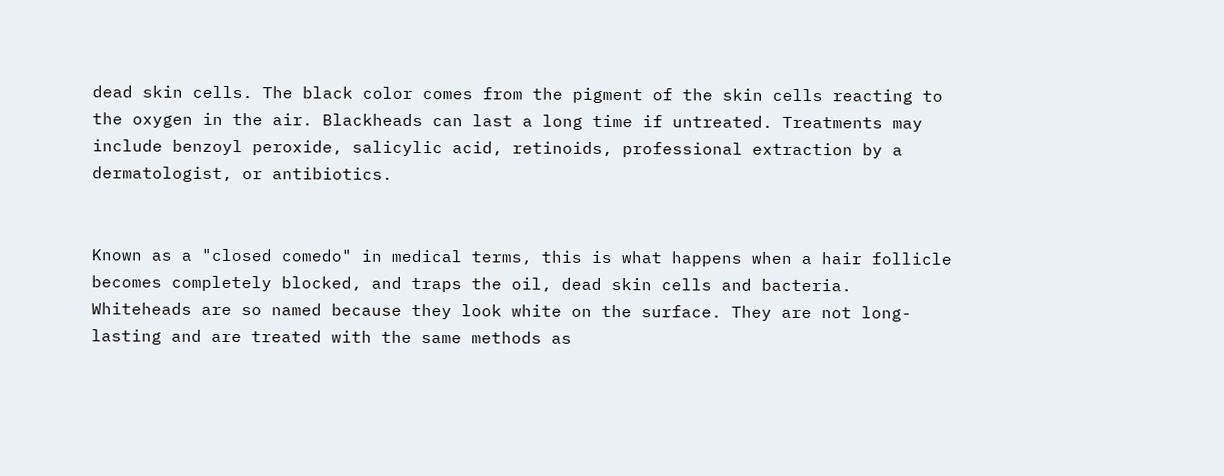dead skin cells. The black color comes from the pigment of the skin cells reacting to the oxygen in the air. Blackheads can last a long time if untreated. Treatments may include benzoyl peroxide, salicylic acid, retinoids, professional extraction by a dermatologist, or antibiotics.


Known as a "closed comedo" in medical terms, this is what happens when a hair follicle becomes completely blocked, and traps the oil, dead skin cells and bacteria. Whiteheads are so named because they look white on the surface. They are not long-lasting and are treated with the same methods as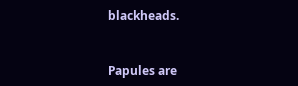blackheads.


Papules are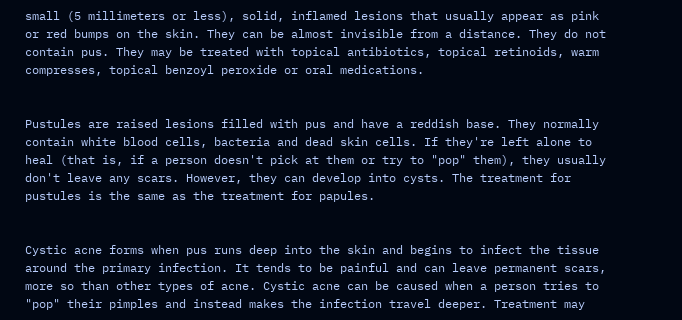small (5 millimeters or less), solid, inflamed lesions that usually appear as pink or red bumps on the skin. They can be almost invisible from a distance. They do not contain pus. They may be treated with topical antibiotics, topical retinoids, warm compresses, topical benzoyl peroxide or oral medications.


Pustules are raised lesions filled with pus and have a reddish base. They normally contain white blood cells, bacteria and dead skin cells. If they're left alone to heal (that is, if a person doesn't pick at them or try to "pop" them), they usually don't leave any scars. However, they can develop into cysts. The treatment for pustules is the same as the treatment for papules.


Cystic acne forms when pus runs deep into the skin and begins to infect the tissue around the primary infection. It tends to be painful and can leave permanent scars, more so than other types of acne. Cystic acne can be caused when a person tries to "pop" their pimples and instead makes the infection travel deeper. Treatment may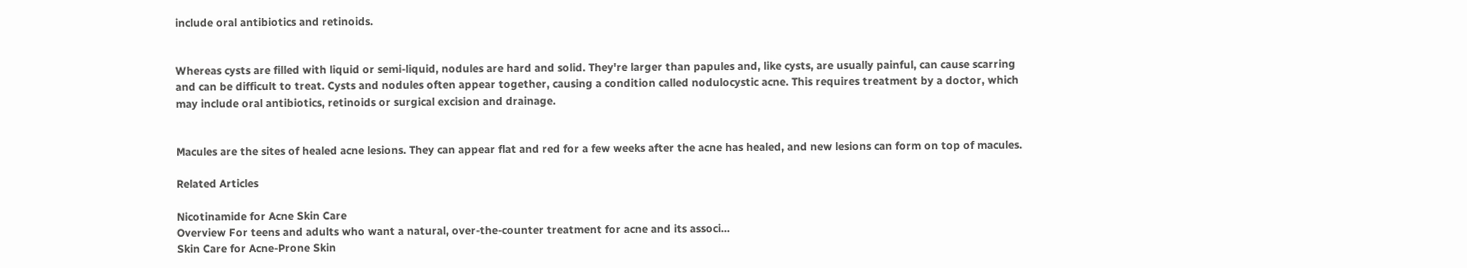include oral antibiotics and retinoids.


Whereas cysts are filled with liquid or semi-liquid, nodules are hard and solid. They're larger than papules and, like cysts, are usually painful, can cause scarring and can be difficult to treat. Cysts and nodules often appear together, causing a condition called nodulocystic acne. This requires treatment by a doctor, which may include oral antibiotics, retinoids or surgical excision and drainage.


Macules are the sites of healed acne lesions. They can appear flat and red for a few weeks after the acne has healed, and new lesions can form on top of macules.

Related Articles

Nicotinamide for Acne Skin Care
Overview For teens and adults who want a natural, over-the-counter treatment for acne and its associ...
Skin Care for Acne-Prone Skin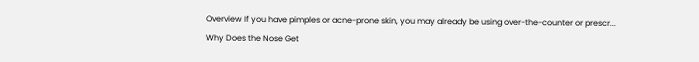Overview If you have pimples or acne-prone skin, you may already be using over-the-counter or prescr...
Why Does the Nose Get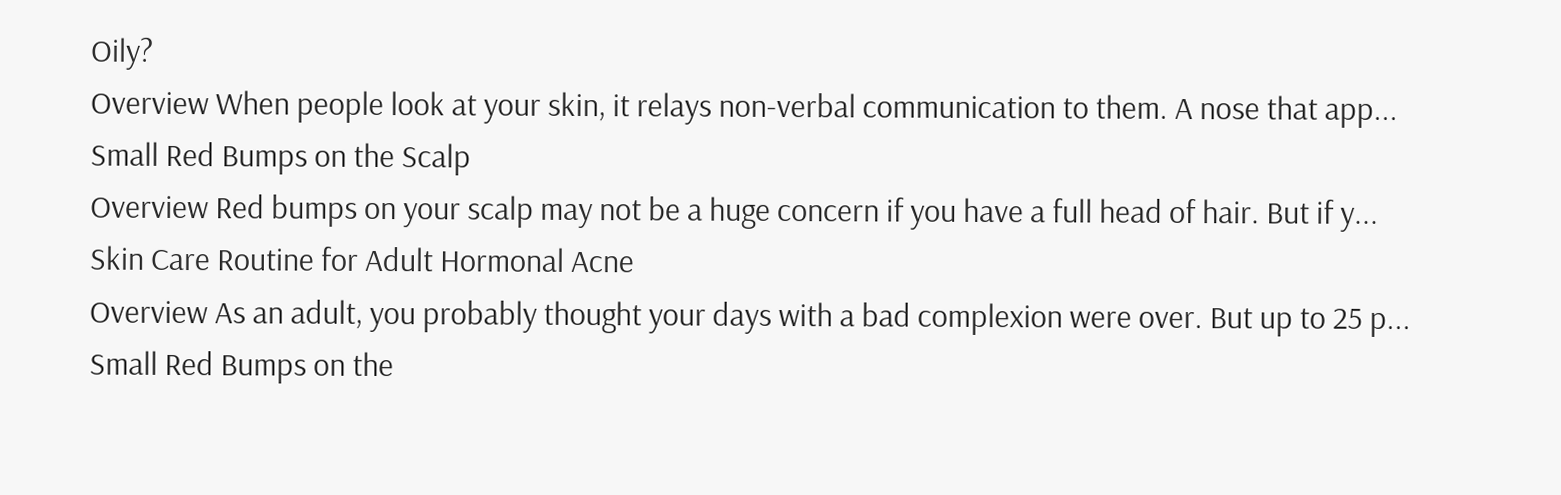Oily?
Overview When people look at your skin, it relays non-verbal communication to them. A nose that app...
Small Red Bumps on the Scalp
Overview Red bumps on your scalp may not be a huge concern if you have a full head of hair. But if y...
Skin Care Routine for Adult Hormonal Acne
Overview As an adult, you probably thought your days with a bad complexion were over. But up to 25 p...
Small Red Bumps on the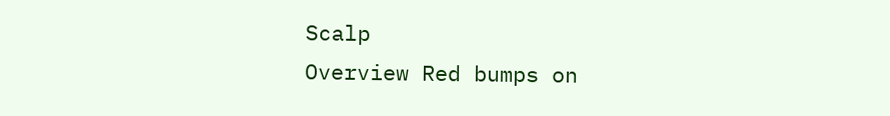Scalp
Overview Red bumps on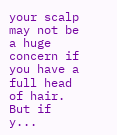your scalp may not be a huge concern if you have a full head of hair. But if y...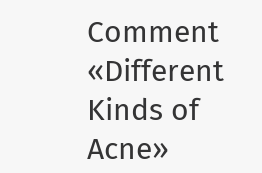Comment «Different Kinds of Acne»